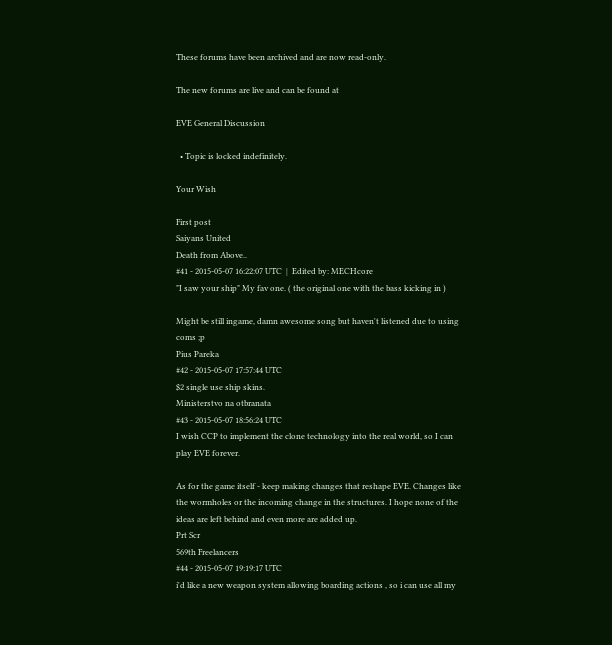These forums have been archived and are now read-only.

The new forums are live and can be found at

EVE General Discussion

  • Topic is locked indefinitely.

Your Wish

First post
Saiyans United
Death from Above..
#41 - 2015-05-07 16:22:07 UTC  |  Edited by: MECHcore
"I saw your ship" My fav one. ( the original one with the bass kicking in )

Might be still ingame, damn awesome song but haven't listened due to using coms ;p
Pius Pareka
#42 - 2015-05-07 17:57:44 UTC
$2 single use ship skins.
Ministerstvo na otbranata
#43 - 2015-05-07 18:56:24 UTC
I wish CCP to implement the clone technology into the real world, so I can play EVE forever.

As for the game itself - keep making changes that reshape EVE. Changes like the wormholes or the incoming change in the structures. I hope none of the ideas are left behind and even more are added up.
Prt Scr
569th Freelancers
#44 - 2015-05-07 19:19:17 UTC
i'd like a new weapon system allowing boarding actions , so i can use all my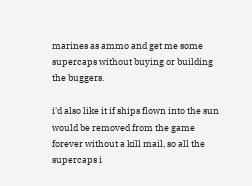marines as ammo and get me some supercaps without buying or building the buggers.

i'd also like it if ships flown into the sun would be removed from the game forever without a kill mail, so all the supercaps i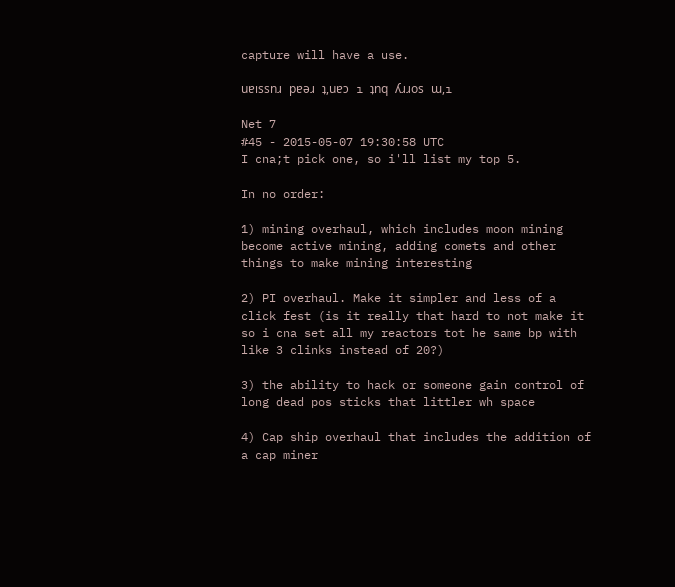capture will have a use.

uɐıssnɹ pɐǝɹ ʇ,uɐɔ ı ʇnq ʎɹɹos ɯ,ı

Net 7
#45 - 2015-05-07 19:30:58 UTC
I cna;t pick one, so i'll list my top 5.

In no order:

1) mining overhaul, which includes moon mining become active mining, adding comets and other things to make mining interesting

2) PI overhaul. Make it simpler and less of a click fest (is it really that hard to not make it so i cna set all my reactors tot he same bp with like 3 clinks instead of 20?)

3) the ability to hack or someone gain control of long dead pos sticks that littler wh space

4) Cap ship overhaul that includes the addition of a cap miner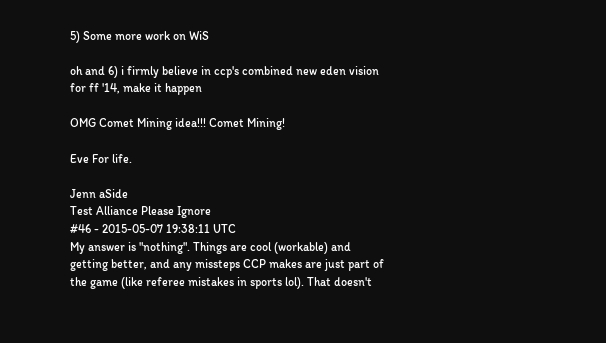5) Some more work on WiS

oh and 6) i firmly believe in ccp's combined new eden vision for ff '14, make it happen

OMG Comet Mining idea!!! Comet Mining!

Eve For life.

Jenn aSide
Test Alliance Please Ignore
#46 - 2015-05-07 19:38:11 UTC
My answer is "nothing". Things are cool (workable) and getting better, and any missteps CCP makes are just part of the game (like referee mistakes in sports lol). That doesn't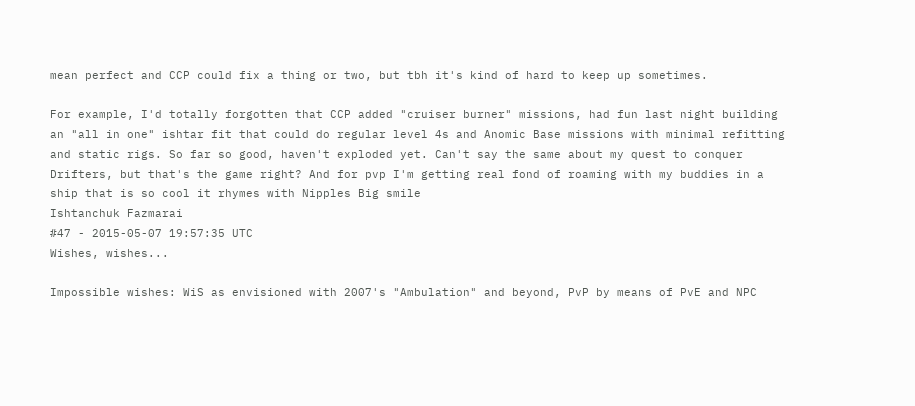mean perfect and CCP could fix a thing or two, but tbh it's kind of hard to keep up sometimes.

For example, I'd totally forgotten that CCP added "cruiser burner" missions, had fun last night building an "all in one" ishtar fit that could do regular level 4s and Anomic Base missions with minimal refitting and static rigs. So far so good, haven't exploded yet. Can't say the same about my quest to conquer Drifters, but that's the game right? And for pvp I'm getting real fond of roaming with my buddies in a ship that is so cool it rhymes with Nipples Big smile
Ishtanchuk Fazmarai
#47 - 2015-05-07 19:57:35 UTC
Wishes, wishes...

Impossible wishes: WiS as envisioned with 2007's "Ambulation" and beyond, PvP by means of PvE and NPC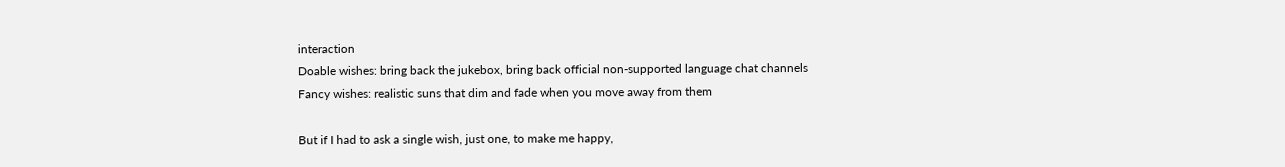interaction
Doable wishes: bring back the jukebox, bring back official non-supported language chat channels
Fancy wishes: realistic suns that dim and fade when you move away from them

But if I had to ask a single wish, just one, to make me happy,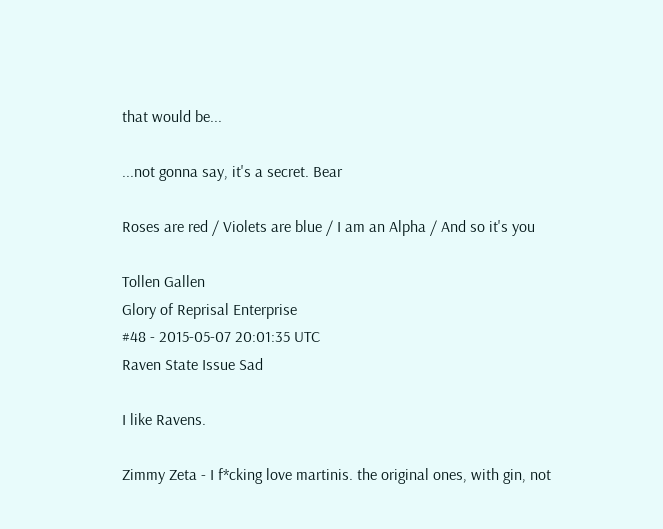that would be...

...not gonna say, it's a secret. Bear

Roses are red / Violets are blue / I am an Alpha / And so it's you

Tollen Gallen
Glory of Reprisal Enterprise
#48 - 2015-05-07 20:01:35 UTC
Raven State Issue Sad

I like Ravens.

Zimmy Zeta - I f*cking love martinis. the original ones, with gin, not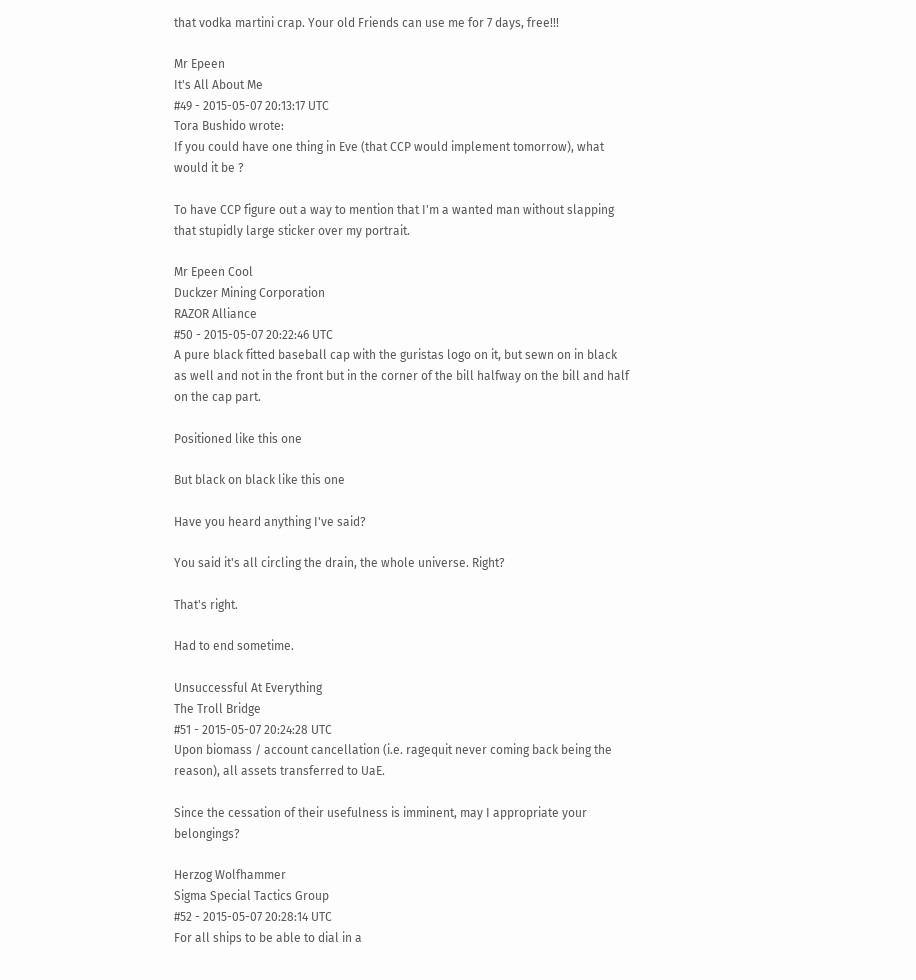that vodka martini crap. Your old Friends can use me for 7 days, free!!!

Mr Epeen
It's All About Me
#49 - 2015-05-07 20:13:17 UTC
Tora Bushido wrote:
If you could have one thing in Eve (that CCP would implement tomorrow), what would it be ?

To have CCP figure out a way to mention that I'm a wanted man without slapping that stupidly large sticker over my portrait.

Mr Epeen Cool
Duckzer Mining Corporation
RAZOR Alliance
#50 - 2015-05-07 20:22:46 UTC
A pure black fitted baseball cap with the guristas logo on it, but sewn on in black as well and not in the front but in the corner of the bill halfway on the bill and half on the cap part.

Positioned like this one

But black on black like this one

Have you heard anything I've said?

You said it's all circling the drain, the whole universe. Right?

That's right.

Had to end sometime.

Unsuccessful At Everything
The Troll Bridge
#51 - 2015-05-07 20:24:28 UTC
Upon biomass / account cancellation (i.e. ragequit never coming back being the reason), all assets transferred to UaE.

Since the cessation of their usefulness is imminent, may I appropriate your belongings?

Herzog Wolfhammer
Sigma Special Tactics Group
#52 - 2015-05-07 20:28:14 UTC
For all ships to be able to dial in a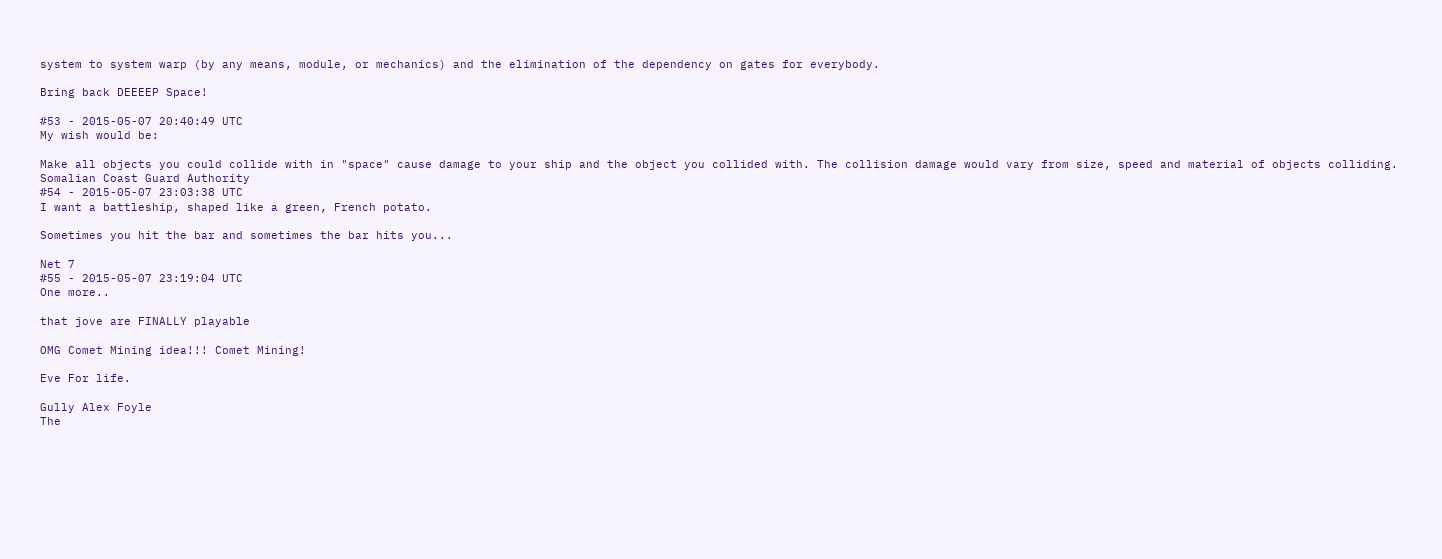system to system warp (by any means, module, or mechanics) and the elimination of the dependency on gates for everybody.

Bring back DEEEEP Space!

#53 - 2015-05-07 20:40:49 UTC
My wish would be:

Make all objects you could collide with in "space" cause damage to your ship and the object you collided with. The collision damage would vary from size, speed and material of objects colliding.
Somalian Coast Guard Authority
#54 - 2015-05-07 23:03:38 UTC
I want a battleship, shaped like a green, French potato.

Sometimes you hit the bar and sometimes the bar hits you...

Net 7
#55 - 2015-05-07 23:19:04 UTC
One more..

that jove are FINALLY playable

OMG Comet Mining idea!!! Comet Mining!

Eve For life.

Gully Alex Foyle
The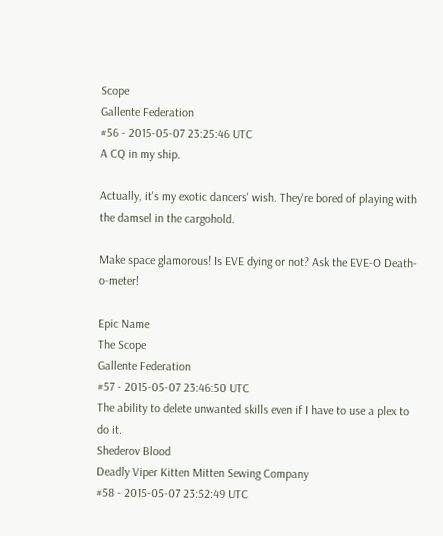Scope
Gallente Federation
#56 - 2015-05-07 23:25:46 UTC
A CQ in my ship.

Actually, it's my exotic dancers' wish. They're bored of playing with the damsel in the cargohold.

Make space glamorous! Is EVE dying or not? Ask the EVE-O Death-o-meter!

Epic Name
The Scope
Gallente Federation
#57 - 2015-05-07 23:46:50 UTC
The ability to delete unwanted skills even if I have to use a plex to do it.
Shederov Blood
Deadly Viper Kitten Mitten Sewing Company
#58 - 2015-05-07 23:52:49 UTC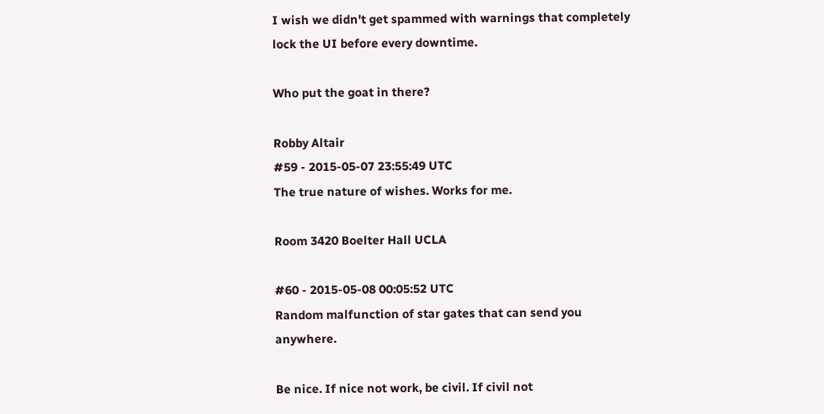I wish we didn't get spammed with warnings that completely lock the UI before every downtime.

Who put the goat in there?

Robby Altair
#59 - 2015-05-07 23:55:49 UTC
The true nature of wishes. Works for me.

Room 3420 Boelter Hall UCLA

#60 - 2015-05-08 00:05:52 UTC
Random malfunction of star gates that can send you anywhere.

Be nice. If nice not work, be civil. If civil not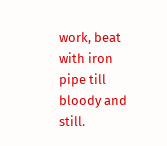work, beat with iron pipe till bloody and still.